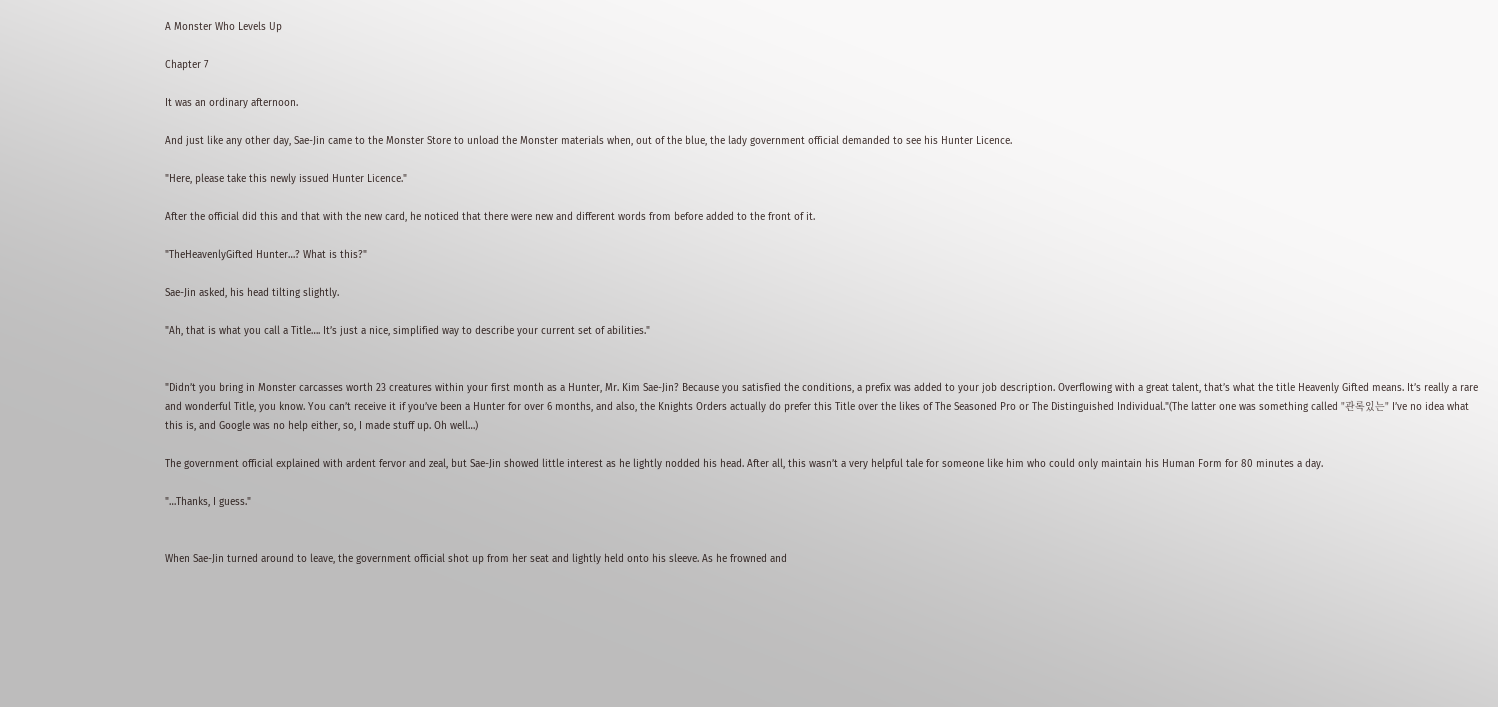A Monster Who Levels Up

Chapter 7

It was an ordinary afternoon.

And just like any other day, Sae-Jin came to the Monster Store to unload the Monster materials when, out of the blue, the lady government official demanded to see his Hunter Licence.

"Here, please take this newly issued Hunter Licence."

After the official did this and that with the new card, he noticed that there were new and different words from before added to the front of it.

"TheHeavenlyGifted Hunter…? What is this?"

Sae-Jin asked, his head tilting slightly.

"Ah, that is what you call a Title…. It’s just a nice, simplified way to describe your current set of abilities."


"Didn’t you bring in Monster carcasses worth 23 creatures within your first month as a Hunter, Mr. Kim Sae-Jin? Because you satisfied the conditions, a prefix was added to your job description. Overflowing with a great talent, that’s what the title Heavenly Gifted means. It’s really a rare and wonderful Title, you know. You can’t receive it if you’ve been a Hunter for over 6 months, and also, the Knights Orders actually do prefer this Title over the likes of The Seasoned Pro or The Distinguished Individual."(The latter one was something called "관록있는" I’ve no idea what this is, and Google was no help either, so, I made stuff up. Oh well…)

The government official explained with ardent fervor and zeal, but Sae-Jin showed little interest as he lightly nodded his head. After all, this wasn’t a very helpful tale for someone like him who could only maintain his Human Form for 80 minutes a day.

"…Thanks, I guess."


When Sae-Jin turned around to leave, the government official shot up from her seat and lightly held onto his sleeve. As he frowned and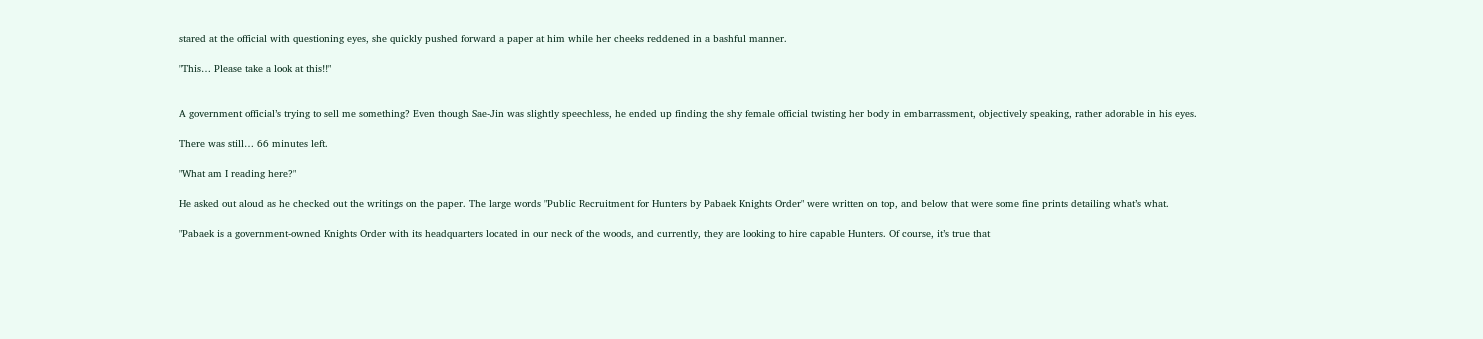stared at the official with questioning eyes, she quickly pushed forward a paper at him while her cheeks reddened in a bashful manner.

"This… Please take a look at this!!"


A government official’s trying to sell me something? Even though Sae-Jin was slightly speechless, he ended up finding the shy female official twisting her body in embarrassment, objectively speaking, rather adorable in his eyes.

There was still… 66 minutes left.

"What am I reading here?"

He asked out aloud as he checked out the writings on the paper. The large words "Public Recruitment for Hunters by Pabaek Knights Order" were written on top, and below that were some fine prints detailing what’s what.

"Pabaek is a government-owned Knights Order with its headquarters located in our neck of the woods, and currently, they are looking to hire capable Hunters. Of course, it’s true that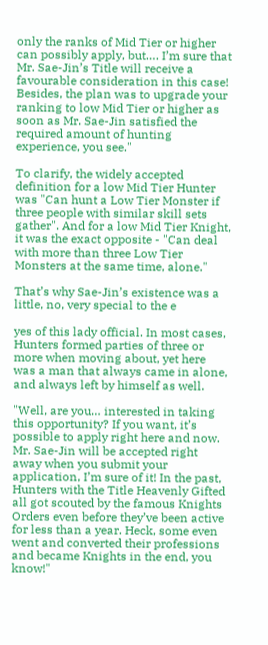only the ranks of Mid Tier or higher can possibly apply, but…. I’m sure that Mr. Sae-Jin’s Title will receive a favourable consideration in this case! Besides, the plan was to upgrade your ranking to low Mid Tier or higher as soon as Mr. Sae-Jin satisfied the required amount of hunting experience, you see."

To clarify, the widely accepted definition for a low Mid Tier Hunter was "Can hunt a Low Tier Monster if three people with similar skill sets gather". And for a low Mid Tier Knight, it was the exact opposite - "Can deal with more than three Low Tier Monsters at the same time, alone."

That’s why Sae-Jin’s existence was a little, no, very special to the e

yes of this lady official. In most cases, Hunters formed parties of three or more when moving about, yet here was a man that always came in alone, and always left by himself as well.

"Well, are you… interested in taking this opportunity? If you want, it’s possible to apply right here and now. Mr. Sae-Jin will be accepted right away when you submit your application, I’m sure of it! In the past, Hunters with the Title Heavenly Gifted all got scouted by the famous Knights Orders even before they’ve been active for less than a year. Heck, some even went and converted their professions and became Knights in the end, you know!"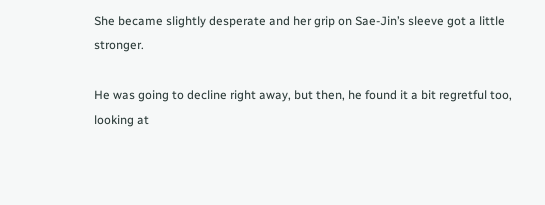She became slightly desperate and her grip on Sae-Jin’s sleeve got a little stronger.

He was going to decline right away, but then, he found it a bit regretful too, looking at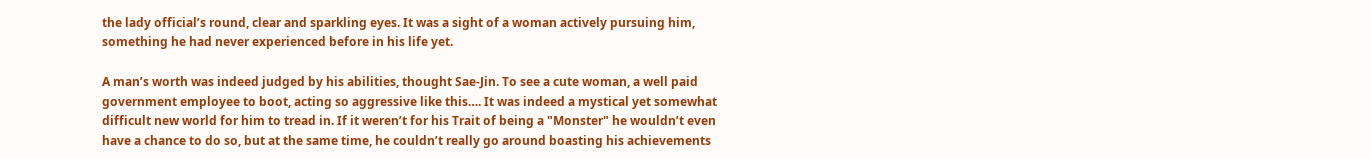the lady official’s round, clear and sparkling eyes. It was a sight of a woman actively pursuing him, something he had never experienced before in his life yet.

A man’s worth was indeed judged by his abilities, thought Sae-Jin. To see a cute woman, a well paid government employee to boot, acting so aggressive like this…. It was indeed a mystical yet somewhat difficult new world for him to tread in. If it weren’t for his Trait of being a "Monster" he wouldn’t even have a chance to do so, but at the same time, he couldn’t really go around boasting his achievements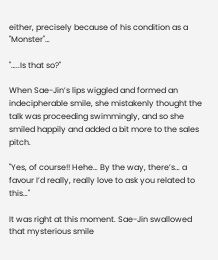either, precisely because of his condition as a "Monster"…

"…..Is that so?"

When Sae-Jin’s lips wiggled and formed an indecipherable smile, she mistakenly thought the talk was proceeding swimmingly, and so she smiled happily and added a bit more to the sales pitch.

"Yes, of course!! Hehe… By the way, there’s… a favour I’d really, really love to ask you related to this…"

It was right at this moment. Sae-Jin swallowed that mysterious smile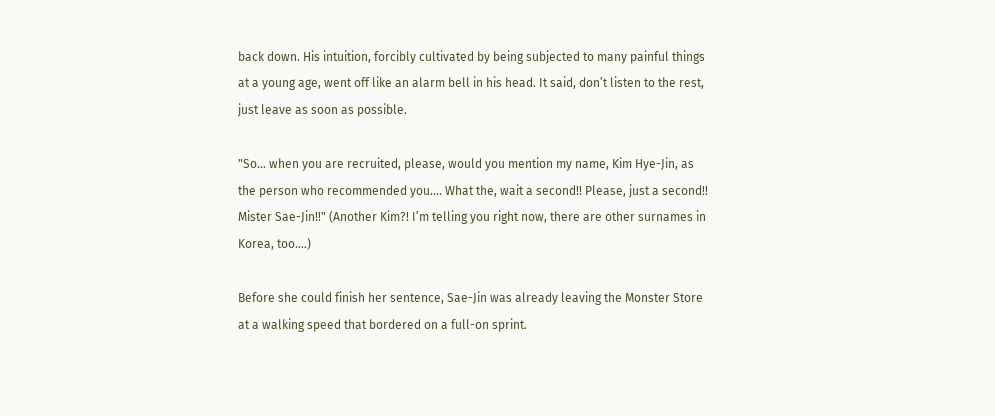back down. His intuition, forcibly cultivated by being subjected to many painful things at a young age, went off like an alarm bell in his head. It said, don’t listen to the rest, just leave as soon as possible.

"So… when you are recruited, please, would you mention my name, Kim Hye-Jin, as the person who recommended you…. What the, wait a second!! Please, just a second!! Mister Sae-Jin!!" (Another Kim?! I’m telling you right now, there are other surnames in Korea, too….)

Before she could finish her sentence, Sae-Jin was already leaving the Monster Store at a walking speed that bordered on a full-on sprint.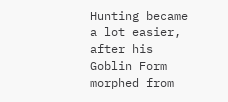Hunting became a lot easier, after his Goblin Form morphed from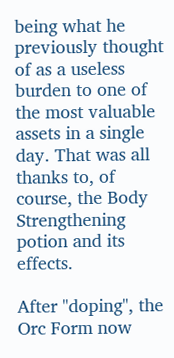being what he previously thought of as a useless burden to one of the most valuable assets in a single day. That was all thanks to, of course, the Body Strengthening potion and its effects.

After "doping", the Orc Form now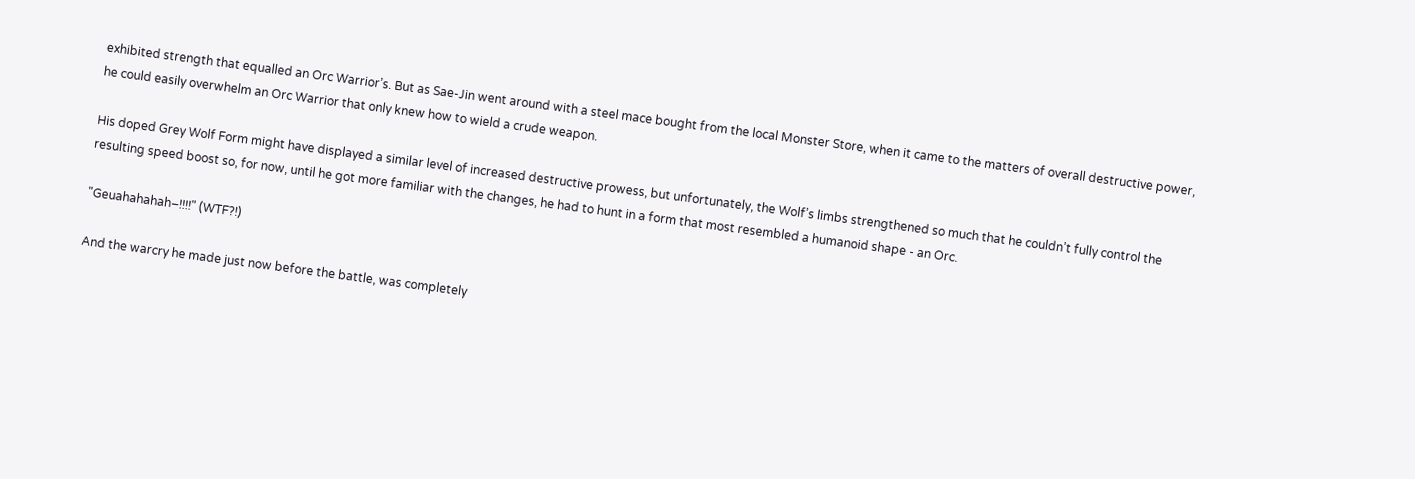exhibited strength that equalled an Orc Warrior’s. But as Sae-Jin went around with a steel mace bought from the local Monster Store, when it came to the matters of overall destructive power, he could easily overwhelm an Orc Warrior that only knew how to wield a crude weapon.

His doped Grey Wolf Form might have displayed a similar level of increased destructive prowess, but unfortunately, the Wolf’s limbs strengthened so much that he couldn’t fully control the resulting speed boost so, for now, until he got more familiar with the changes, he had to hunt in a form that most resembled a humanoid shape - an Orc.

"Geuahahahah–!!!!" (WTF?!)

And the warcry he made just now before the battle, was completely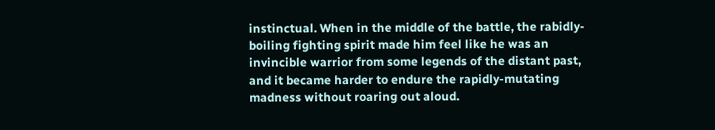instinctual. When in the middle of the battle, the rabidly-boiling fighting spirit made him feel like he was an invincible warrior from some legends of the distant past, and it became harder to endure the rapidly-mutating madness without roaring out aloud.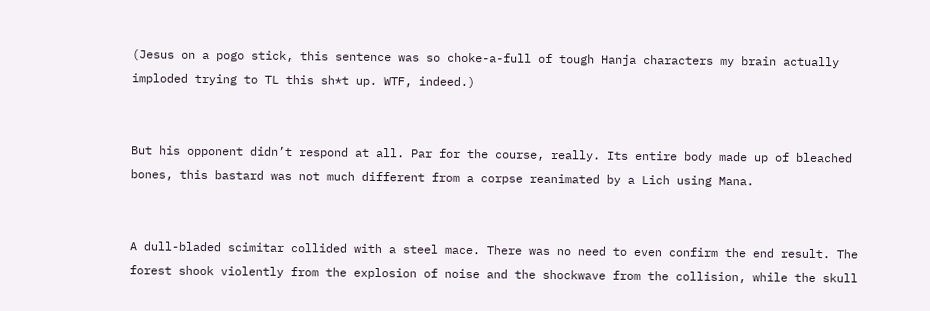(Jesus on a pogo stick, this sentence was so choke-a-full of tough Hanja characters my brain actually imploded trying to TL this sh*t up. WTF, indeed.)


But his opponent didn’t respond at all. Par for the course, really. Its entire body made up of bleached bones, this bastard was not much different from a corpse reanimated by a Lich using Mana.


A dull-bladed scimitar collided with a steel mace. There was no need to even confirm the end result. The forest shook violently from the explosion of noise and the shockwave from the collision, while the skull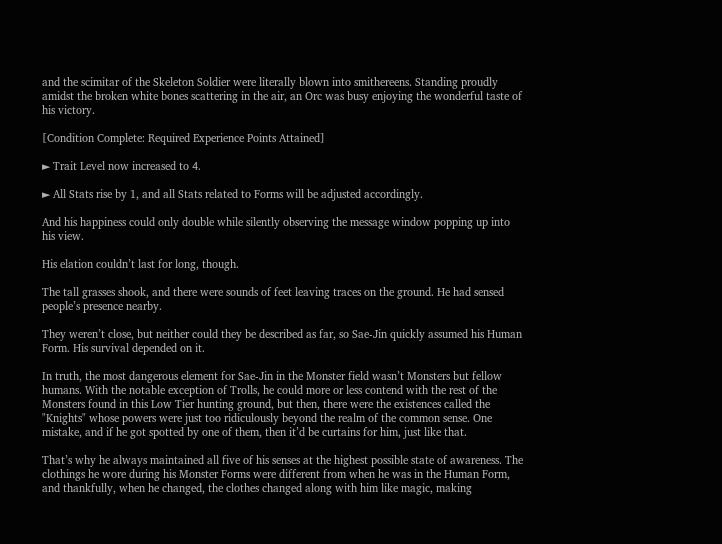and the scimitar of the Skeleton Soldier were literally blown into smithereens. Standing proudly amidst the broken white bones scattering in the air, an Orc was busy enjoying the wonderful taste of his victory.

[Condition Complete: Required Experience Points Attained]

► Trait Level now increased to 4.

► All Stats rise by 1, and all Stats related to Forms will be adjusted accordingly.

And his happiness could only double while silently observing the message window popping up into his view.

His elation couldn’t last for long, though.

The tall grasses shook, and there were sounds of feet leaving traces on the ground. He had sensed people’s presence nearby.

They weren’t close, but neither could they be described as far, so Sae-Jin quickly assumed his Human Form. His survival depended on it.

In truth, the most dangerous element for Sae-Jin in the Monster field wasn’t Monsters but fellow humans. With the notable exception of Trolls, he could more or less contend with the rest of the Monsters found in this Low Tier hunting ground, but then, there were the existences called the "Knights" whose powers were just too ridiculously beyond the realm of the common sense. One mistake, and if he got spotted by one of them, then it’d be curtains for him, just like that.

That’s why he always maintained all five of his senses at the highest possible state of awareness. The clothings he wore during his Monster Forms were different from when he was in the Human Form, and thankfully, when he changed, the clothes changed along with him like magic, making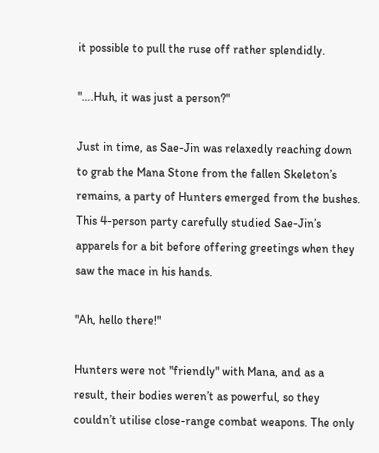it possible to pull the ruse off rather splendidly.

"….Huh, it was just a person?"

Just in time, as Sae-Jin was relaxedly reaching down to grab the Mana Stone from the fallen Skeleton’s remains, a party of Hunters emerged from the bushes. This 4-person party carefully studied Sae-Jin’s apparels for a bit before offering greetings when they saw the mace in his hands.

"Ah, hello there!"

Hunters were not "friendly" with Mana, and as a result, their bodies weren’t as powerful, so they couldn’t utilise close-range combat weapons. The only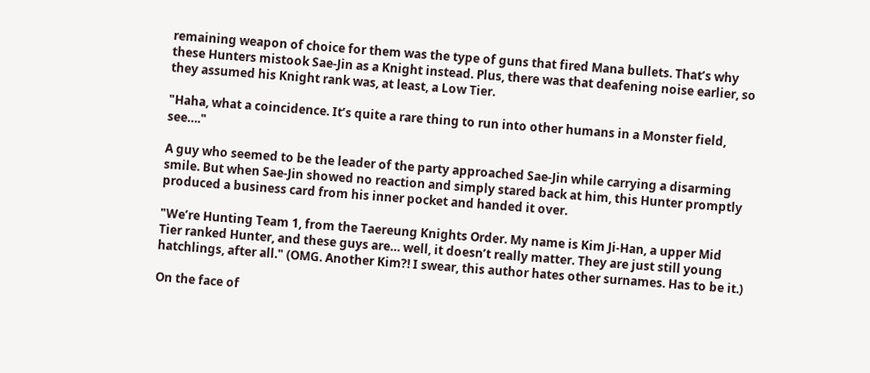remaining weapon of choice for them was the type of guns that fired Mana bullets. That’s why these Hunters mistook Sae-Jin as a Knight instead. Plus, there was that deafening noise earlier, so they assumed his Knight rank was, at least, a Low Tier.

"Haha, what a coincidence. It’s quite a rare thing to run into other humans in a Monster field, see…."

A guy who seemed to be the leader of the party approached Sae-Jin while carrying a disarming smile. But when Sae-Jin showed no reaction and simply stared back at him, this Hunter promptly produced a business card from his inner pocket and handed it over.

"We’re Hunting Team 1, from the Taereung Knights Order. My name is Kim Ji-Han, a upper Mid Tier ranked Hunter, and these guys are… well, it doesn’t really matter. They are just still young hatchlings, after all." (OMG. Another Kim?! I swear, this author hates other surnames. Has to be it.)

On the face of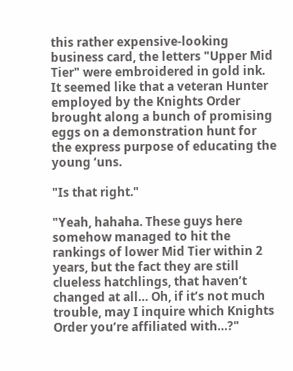this rather expensive-looking business card, the letters "Upper Mid Tier" were embroidered in gold ink. It seemed like that a veteran Hunter employed by the Knights Order brought along a bunch of promising eggs on a demonstration hunt for the express purpose of educating the young ‘uns.

"Is that right."

"Yeah, hahaha. These guys here somehow managed to hit the rankings of lower Mid Tier within 2 years, but the fact they are still clueless hatchlings, that haven’t changed at all… Oh, if it’s not much trouble, may I inquire which Knights Order you’re affiliated with…?"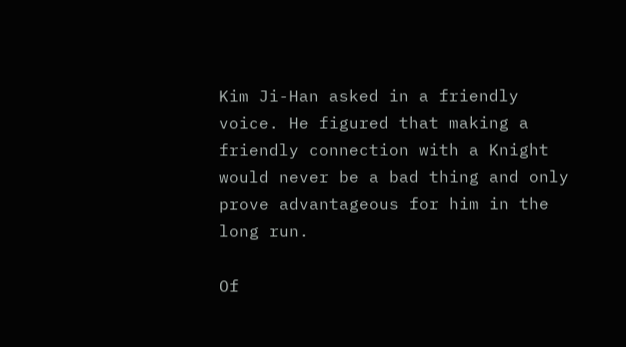Kim Ji-Han asked in a friendly voice. He figured that making a friendly connection with a Knight would never be a bad thing and only prove advantageous for him in the long run.

Of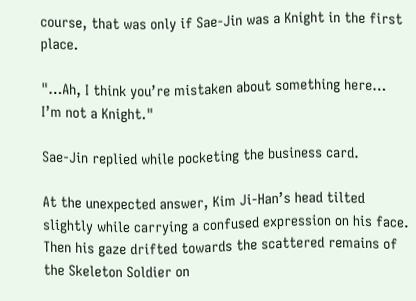course, that was only if Sae-Jin was a Knight in the first place.

"…Ah, I think you’re mistaken about something here… I’m not a Knight."

Sae-Jin replied while pocketing the business card.

At the unexpected answer, Kim Ji-Han’s head tilted slightly while carrying a confused expression on his face. Then his gaze drifted towards the scattered remains of the Skeleton Soldier on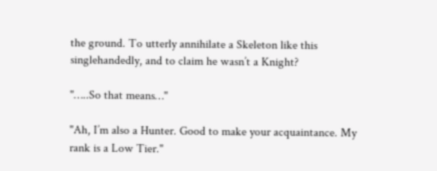the ground. To utterly annihilate a Skeleton like this singlehandedly, and to claim he wasn’t a Knight?

"…..So that means…"

"Ah, I’m also a Hunter. Good to make your acquaintance. My rank is a Low Tier."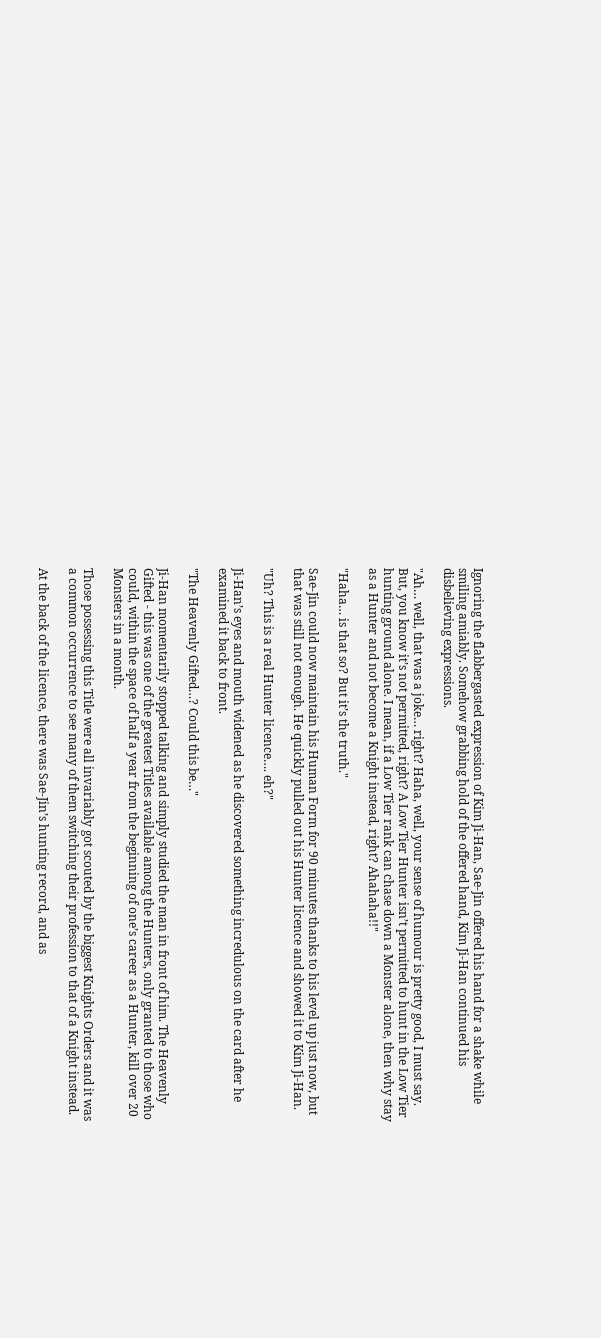Ignoring the flabbergasted expression of Kim Ji-Han, Sae-Jin offered his hand for a shake while smiling amiably. Somehow grabbing hold of the offered hand, Kim Ji-Han continued his disbelieving expressions.

"Ah… well, that was a joke… right? Haha, well, your sense of humour is pretty good, I must say. But, you know it’s not permitted, right? A Low Tier Hunter isn’t permitted to hunt in the Low Tier hunting ground alone. I mean, if a Low Tier rank can chase down a Monster alone, then why stay as a Hunter and not become a Knight instead, right? Ahahaha!!"

"Haha… is that so? But it’s the truth."

Sae-Jin could now maintain his Human Form for 90 minutes thanks to his level up just now, but that was still not enough. He quickly pulled out his Hunter licence and showed it to Kim Ji-Han.

"Uh? This is a real Hunter licence…. eh?"

Ji-Han’s eyes and mouth widened as he discovered something incredulous on the card after he examined it back to front.

"The Heavenly Gifted…? Could this be…"

Ji-Han momentarily stopped talking and simply studied the man in front of him. The Heavenly Gifted - this was one of the greatest Titles available among the Hunters, only granted to those who could, within the space of half a year from the beginning of one’s career as a Hunter, kill over 20 Monsters in a month.

Those possessing this Title were all invariably got scouted by the biggest Knights Orders and it was a common occurrence to see many of them switching their profession to that of a Knight instead.

At the back of the licence, there was Sae-Jin’s hunting record, and as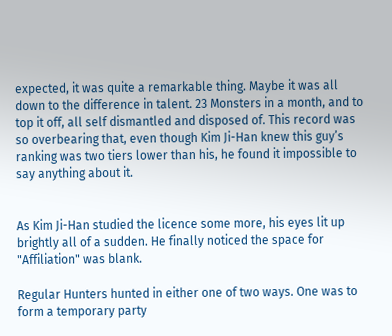expected, it was quite a remarkable thing. Maybe it was all down to the difference in talent. 23 Monsters in a month, and to top it off, all self dismantled and disposed of. This record was so overbearing that, even though Kim Ji-Han knew this guy’s ranking was two tiers lower than his, he found it impossible to say anything about it.


As Kim Ji-Han studied the licence some more, his eyes lit up brightly all of a sudden. He finally noticed the space for "Affiliation" was blank.

Regular Hunters hunted in either one of two ways. One was to form a temporary party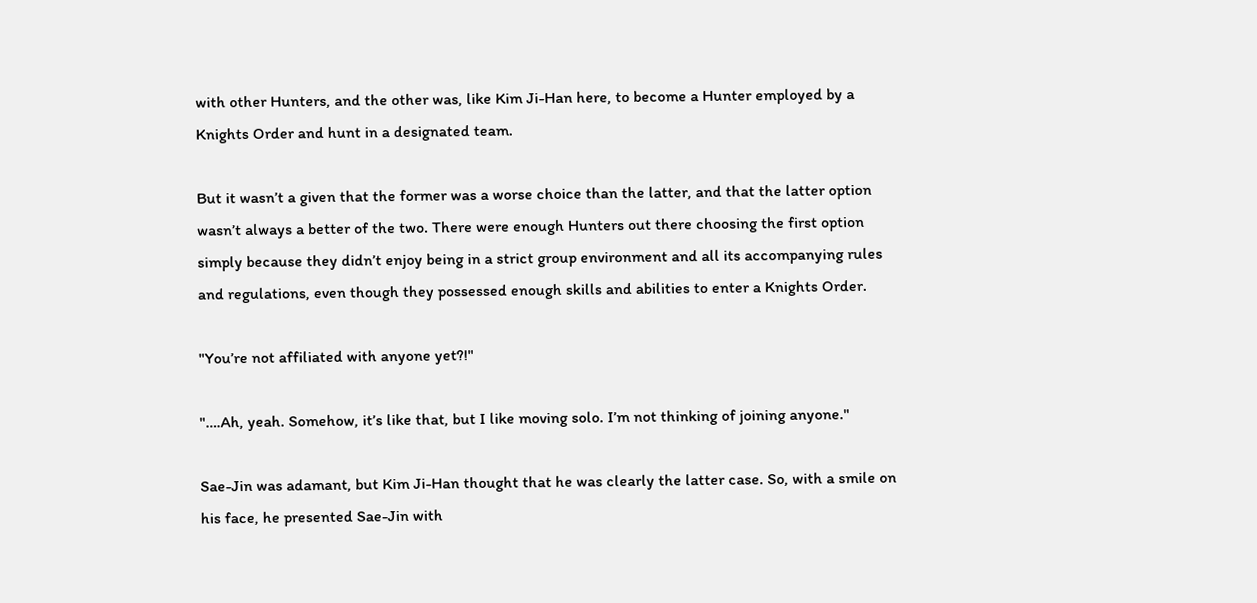with other Hunters, and the other was, like Kim Ji-Han here, to become a Hunter employed by a Knights Order and hunt in a designated team.

But it wasn’t a given that the former was a worse choice than the latter, and that the latter option wasn’t always a better of the two. There were enough Hunters out there choosing the first option simply because they didn’t enjoy being in a strict group environment and all its accompanying rules and regulations, even though they possessed enough skills and abilities to enter a Knights Order.

"You’re not affiliated with anyone yet?!"

"….Ah, yeah. Somehow, it’s like that, but I like moving solo. I’m not thinking of joining anyone."

Sae-Jin was adamant, but Kim Ji-Han thought that he was clearly the latter case. So, with a smile on his face, he presented Sae-Jin with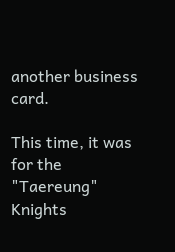another business card.

This time, it was for the "Taereung" Knights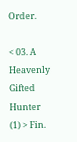Order.

< 03. A Heavenly Gifted Hunter (1) > Fin.